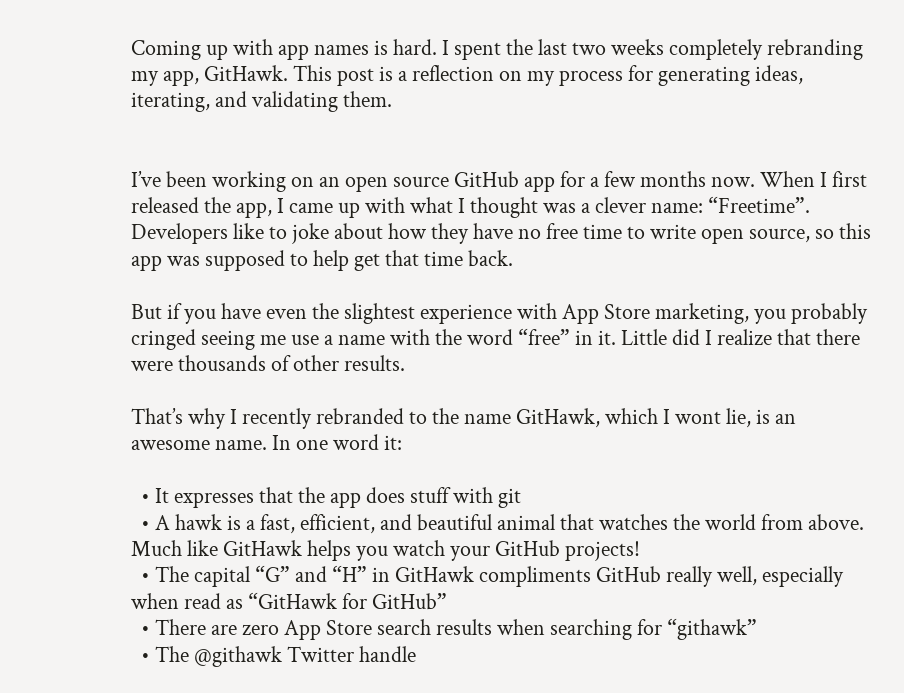Coming up with app names is hard. I spent the last two weeks completely rebranding my app, GitHawk. This post is a reflection on my process for generating ideas, iterating, and validating them.


I’ve been working on an open source GitHub app for a few months now. When I first released the app, I came up with what I thought was a clever name: “Freetime”. Developers like to joke about how they have no free time to write open source, so this app was supposed to help get that time back.

But if you have even the slightest experience with App Store marketing, you probably cringed seeing me use a name with the word “free” in it. Little did I realize that there were thousands of other results.

That’s why I recently rebranded to the name GitHawk, which I wont lie, is an awesome name. In one word it:

  • It expresses that the app does stuff with git
  • A hawk is a fast, efficient, and beautiful animal that watches the world from above. Much like GitHawk helps you watch your GitHub projects!
  • The capital “G” and “H” in GitHawk compliments GitHub really well, especially when read as “GitHawk for GitHub”
  • There are zero App Store search results when searching for “githawk”
  • The @githawk Twitter handle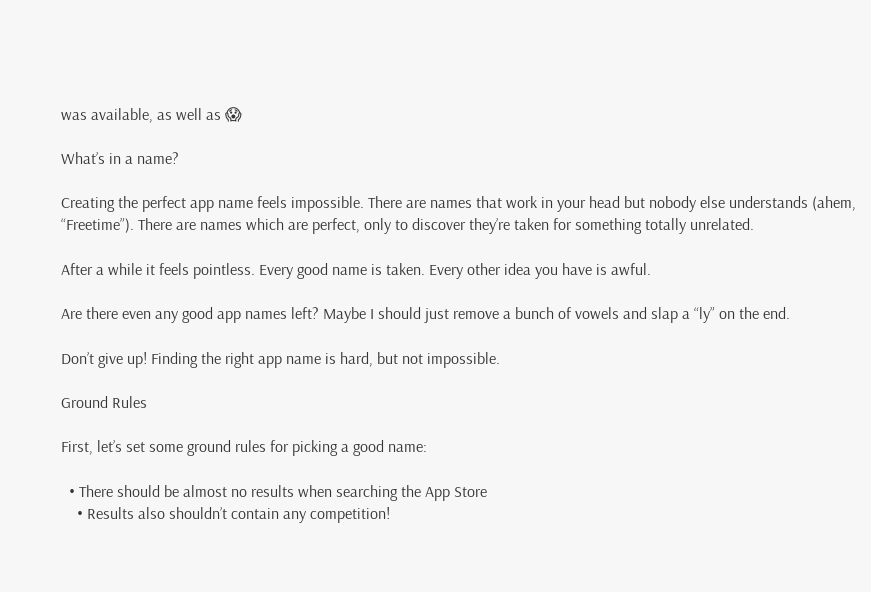was available, as well as 😱

What’s in a name?

Creating the perfect app name feels impossible. There are names that work in your head but nobody else understands (ahem, “Freetime”). There are names which are perfect, only to discover they’re taken for something totally unrelated.

After a while it feels pointless. Every good name is taken. Every other idea you have is awful.

Are there even any good app names left? Maybe I should just remove a bunch of vowels and slap a “ly” on the end.

Don’t give up! Finding the right app name is hard, but not impossible.

Ground Rules

First, let’s set some ground rules for picking a good name:

  • There should be almost no results when searching the App Store
    • Results also shouldn’t contain any competition!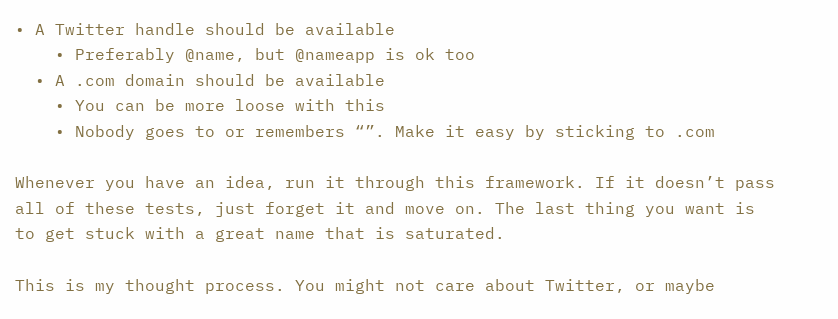• A Twitter handle should be available
    • Preferably @name, but @nameapp is ok too
  • A .com domain should be available
    • You can be more loose with this
    • Nobody goes to or remembers “”. Make it easy by sticking to .com

Whenever you have an idea, run it through this framework. If it doesn’t pass all of these tests, just forget it and move on. The last thing you want is to get stuck with a great name that is saturated.

This is my thought process. You might not care about Twitter, or maybe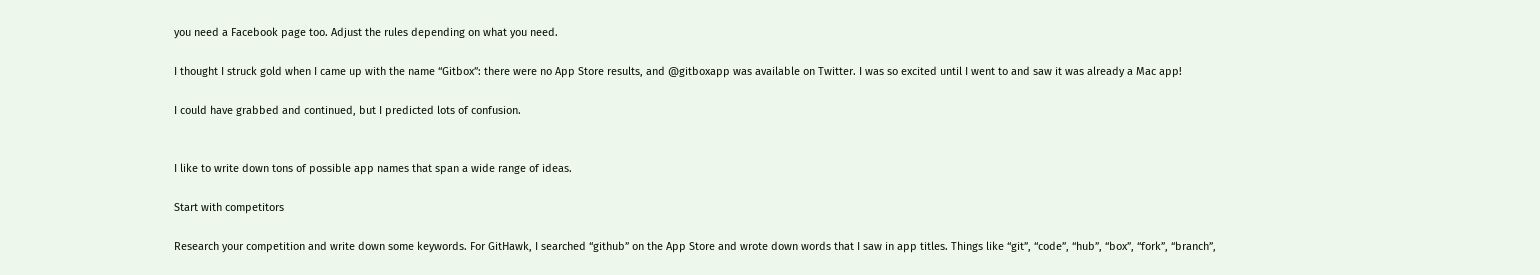you need a Facebook page too. Adjust the rules depending on what you need.

I thought I struck gold when I came up with the name “Gitbox”: there were no App Store results, and @gitboxapp was available on Twitter. I was so excited until I went to and saw it was already a Mac app!

I could have grabbed and continued, but I predicted lots of confusion.


I like to write down tons of possible app names that span a wide range of ideas.

Start with competitors

Research your competition and write down some keywords. For GitHawk, I searched “github” on the App Store and wrote down words that I saw in app titles. Things like “git”, “code”, “hub”, “box”, “fork”, “branch”,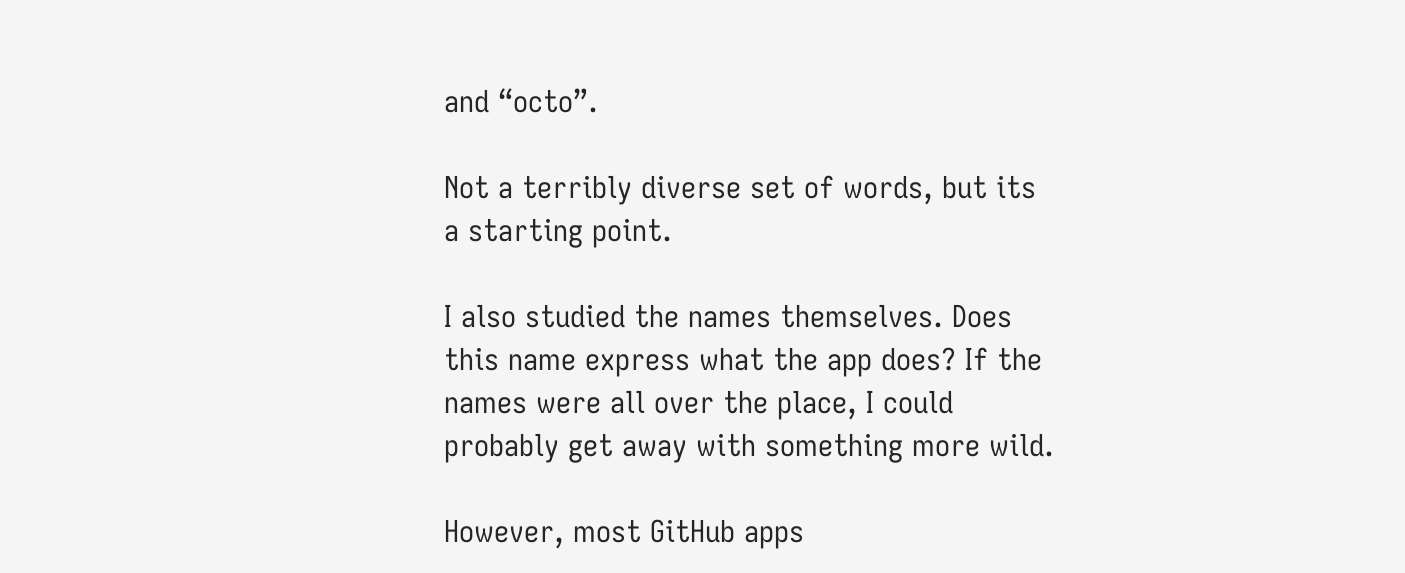and “octo”.

Not a terribly diverse set of words, but its a starting point.

I also studied the names themselves. Does this name express what the app does? If the names were all over the place, I could probably get away with something more wild.

However, most GitHub apps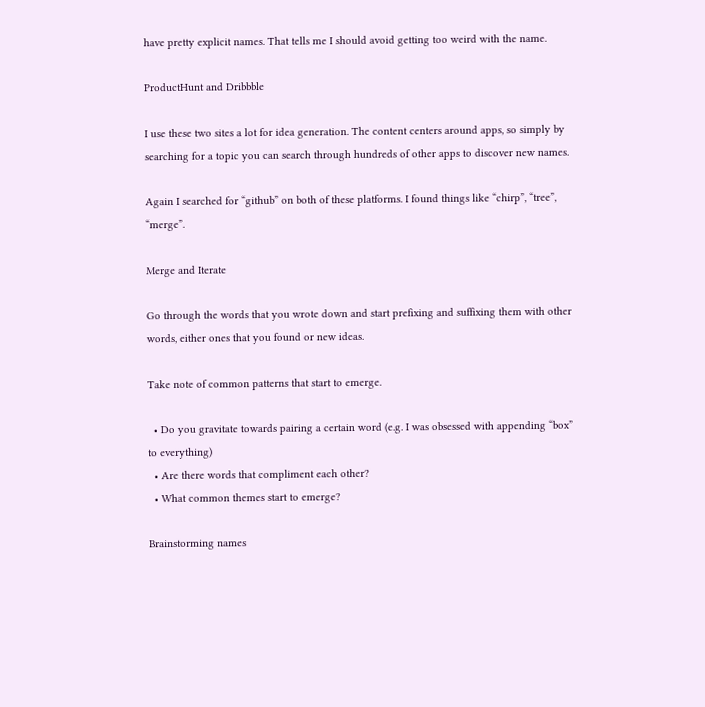have pretty explicit names. That tells me I should avoid getting too weird with the name.

ProductHunt and Dribbble

I use these two sites a lot for idea generation. The content centers around apps, so simply by searching for a topic you can search through hundreds of other apps to discover new names.

Again I searched for “github” on both of these platforms. I found things like “chirp”, “tree”, “merge”.

Merge and Iterate

Go through the words that you wrote down and start prefixing and suffixing them with other words, either ones that you found or new ideas.

Take note of common patterns that start to emerge.

  • Do you gravitate towards pairing a certain word (e.g. I was obsessed with appending “box” to everything)
  • Are there words that compliment each other?
  • What common themes start to emerge?

Brainstorming names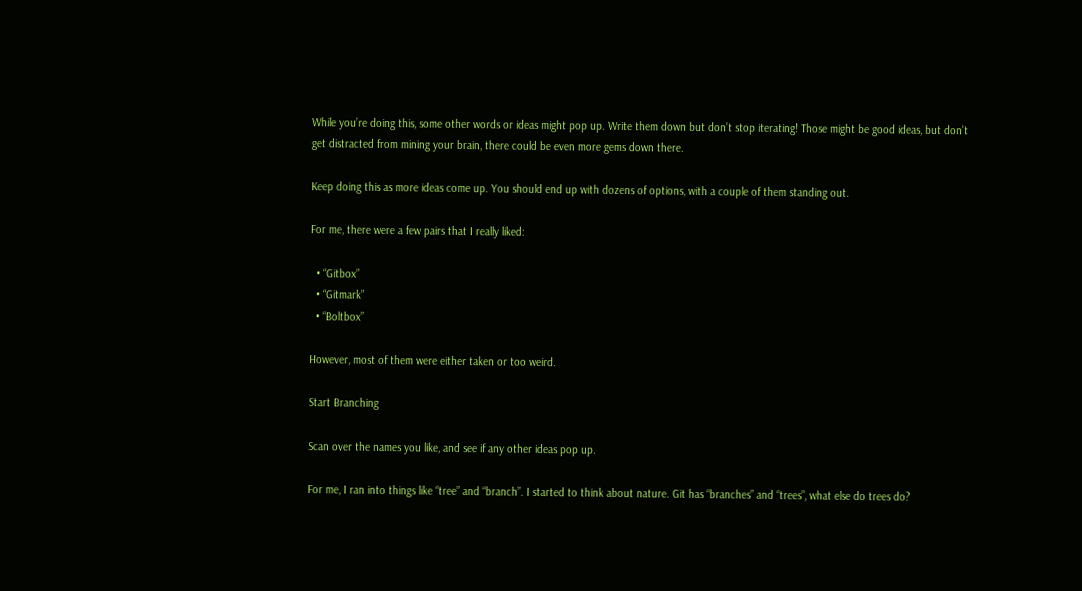While you’re doing this, some other words or ideas might pop up. Write them down but don’t stop iterating! Those might be good ideas, but don’t get distracted from mining your brain, there could be even more gems down there.

Keep doing this as more ideas come up. You should end up with dozens of options, with a couple of them standing out.

For me, there were a few pairs that I really liked:

  • “Gitbox”
  • “Gitmark”
  • “Boltbox”

However, most of them were either taken or too weird.

Start Branching

Scan over the names you like, and see if any other ideas pop up.

For me, I ran into things like “tree” and “branch”. I started to think about nature. Git has “branches” and “trees”, what else do trees do?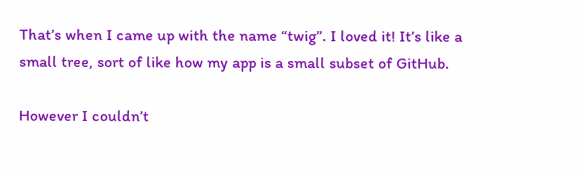That’s when I came up with the name “twig”. I loved it! It’s like a small tree, sort of like how my app is a small subset of GitHub.

However I couldn’t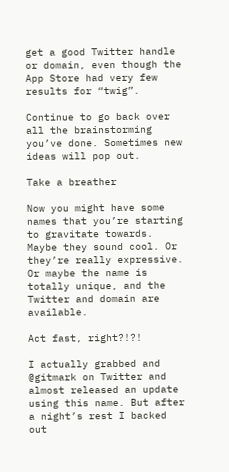get a good Twitter handle or domain, even though the App Store had very few results for “twig”.

Continue to go back over all the brainstorming you’ve done. Sometimes new ideas will pop out.

Take a breather

Now you might have some names that you’re starting to gravitate towards. Maybe they sound cool. Or they’re really expressive. Or maybe the name is totally unique, and the Twitter and domain are available.

Act fast, right?!?!

I actually grabbed and @gitmark on Twitter and almost released an update using this name. But after a night’s rest I backed out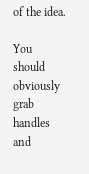of the idea.

You should obviously grab handles and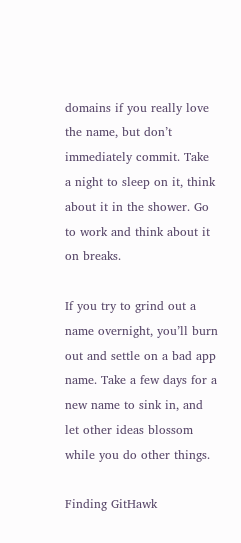domains if you really love the name, but don’t immediately commit. Take a night to sleep on it, think about it in the shower. Go to work and think about it on breaks.

If you try to grind out a name overnight, you’ll burn out and settle on a bad app name. Take a few days for a new name to sink in, and let other ideas blossom while you do other things.

Finding GitHawk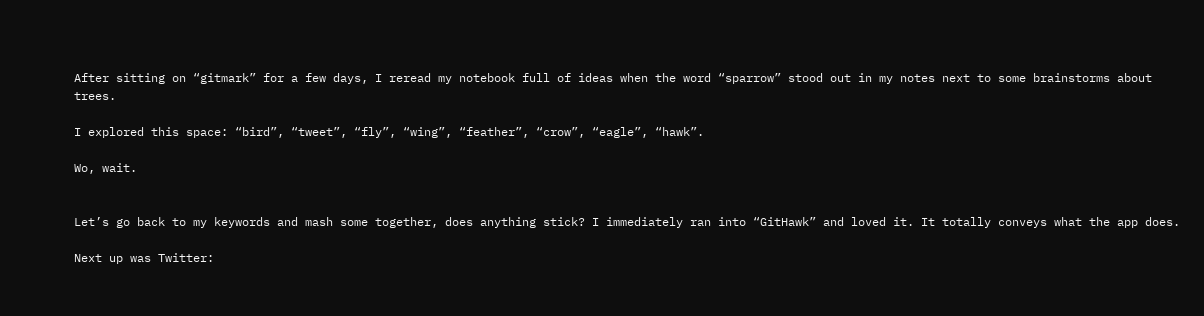After sitting on “gitmark” for a few days, I reread my notebook full of ideas when the word “sparrow” stood out in my notes next to some brainstorms about trees.

I explored this space: “bird”, “tweet”, “fly”, “wing”, “feather”, “crow”, “eagle”, “hawk”.

Wo, wait.


Let’s go back to my keywords and mash some together, does anything stick? I immediately ran into “GitHawk” and loved it. It totally conveys what the app does.

Next up was Twitter: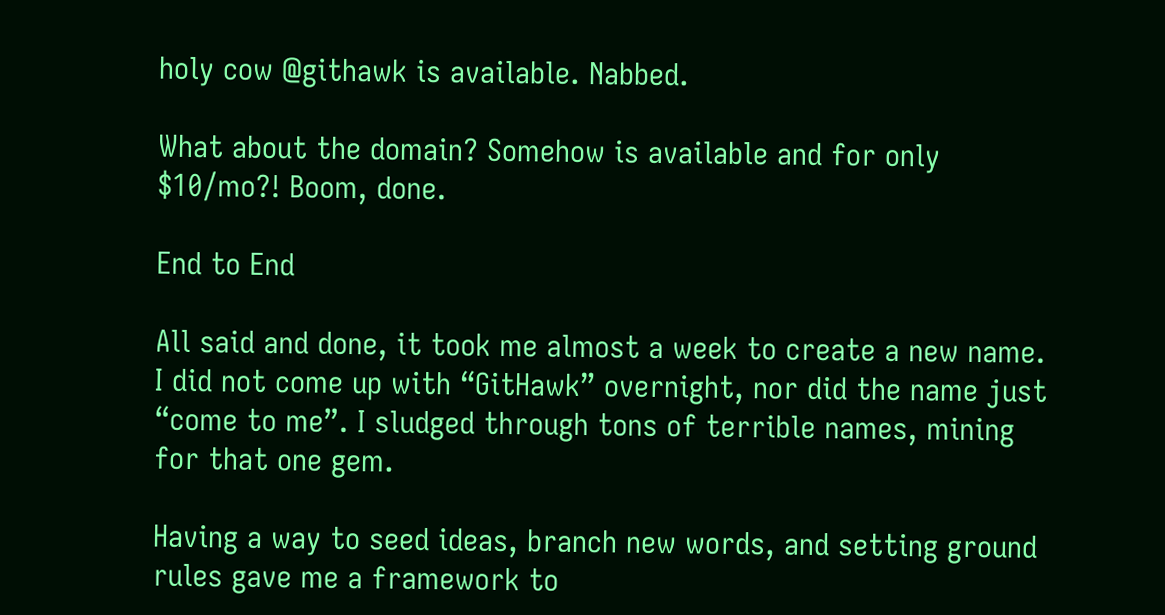holy cow @githawk is available. Nabbed.

What about the domain? Somehow is available and for only $10/mo?! Boom, done.

End to End

All said and done, it took me almost a week to create a new name. I did not come up with “GitHawk” overnight, nor did the name just “come to me”. I sludged through tons of terrible names, mining for that one gem.

Having a way to seed ideas, branch new words, and setting ground rules gave me a framework to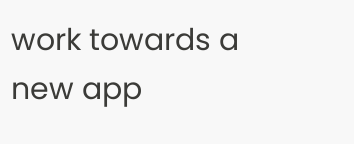work towards a new app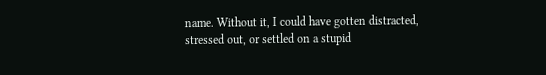name. Without it, I could have gotten distracted, stressed out, or settled on a stupid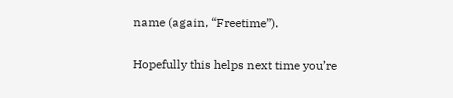name (again, “Freetime”).

Hopefully this helps next time you’re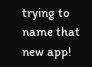trying to name that new app!